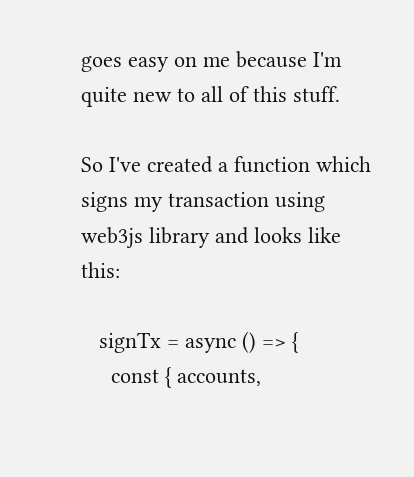goes easy on me because I'm quite new to all of this stuff.

So I've created a function which signs my transaction using web3js library and looks like this:

   signTx = async () => {
     const { accounts,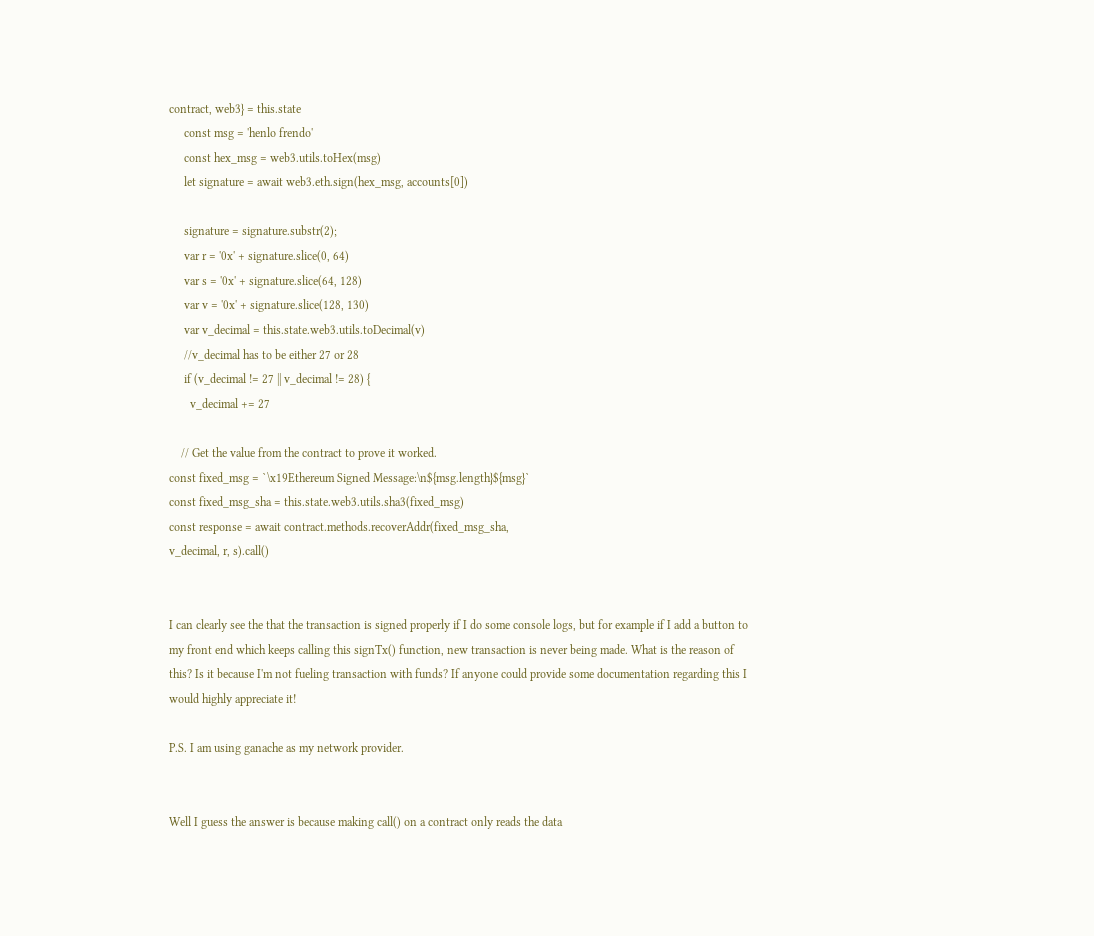contract, web3} = this.state
     const msg = 'henlo frendo'
     const hex_msg = web3.utils.toHex(msg)
     let signature = await web3.eth.sign(hex_msg, accounts[0])

     signature = signature.substr(2);
     var r = '0x' + signature.slice(0, 64)
     var s = '0x' + signature.slice(64, 128)
     var v = '0x' + signature.slice(128, 130)
     var v_decimal = this.state.web3.utils.toDecimal(v)
     //v_decimal has to be either 27 or 28
     if (v_decimal != 27 || v_decimal != 28) {
       v_decimal += 27

    // Get the value from the contract to prove it worked.
const fixed_msg = `\x19Ethereum Signed Message:\n${msg.length}${msg}`
const fixed_msg_sha = this.state.web3.utils.sha3(fixed_msg)
const response = await contract.methods.recoverAddr(fixed_msg_sha,
v_decimal, r, s).call()


I can clearly see the that the transaction is signed properly if I do some console logs, but for example if I add a button to my front end which keeps calling this signTx() function, new transaction is never being made. What is the reason of this? Is it because I'm not fueling transaction with funds? If anyone could provide some documentation regarding this I would highly appreciate it!

P.S. I am using ganache as my network provider.


Well I guess the answer is because making call() on a contract only reads the data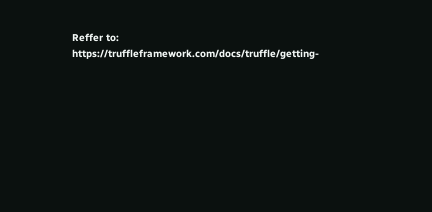Reffer to: https://truffleframework.com/docs/truffle/getting-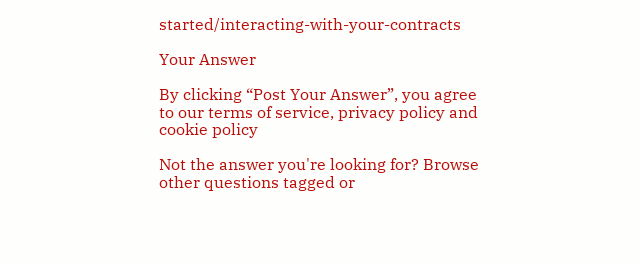started/interacting-with-your-contracts

Your Answer

By clicking “Post Your Answer”, you agree to our terms of service, privacy policy and cookie policy

Not the answer you're looking for? Browse other questions tagged or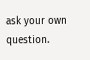ask your own question.